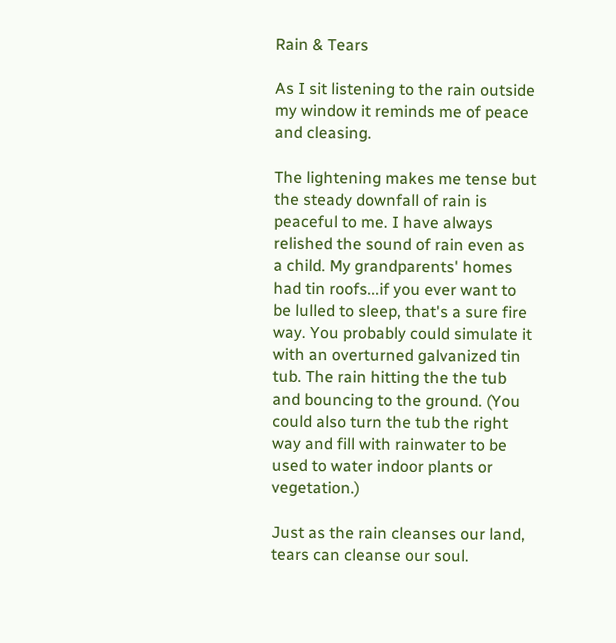Rain & Tears

As I sit listening to the rain outside my window it reminds me of peace and cleasing.

The lightening makes me tense but the steady downfall of rain is peaceful to me. I have always relished the sound of rain even as a child. My grandparents' homes had tin roofs...if you ever want to be lulled to sleep, that's a sure fire way. You probably could simulate it with an overturned galvanized tin tub. The rain hitting the the tub and bouncing to the ground. (You could also turn the tub the right way and fill with rainwater to be used to water indoor plants or vegetation.)

Just as the rain cleanses our land, tears can cleanse our soul.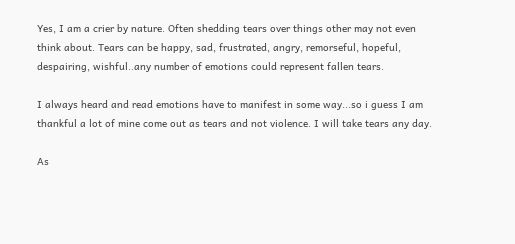Yes, I am a crier by nature. Often shedding tears over things other may not even think about. Tears can be happy, sad, frustrated, angry, remorseful, hopeful, despairing, wishful..any number of emotions could represent fallen tears.

I always heard and read emotions have to manifest in some way...so i guess I am thankful a lot of mine come out as tears and not violence. I will take tears any day.

As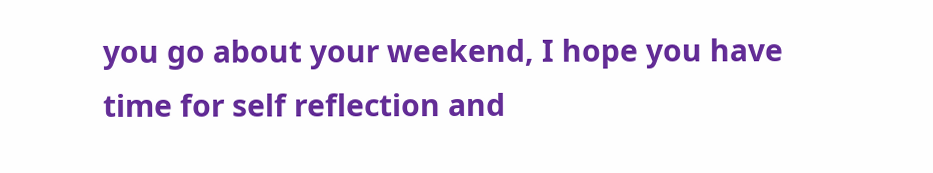you go about your weekend, I hope you have time for self reflection and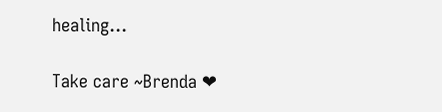healing...

Take care ~Brenda ❤